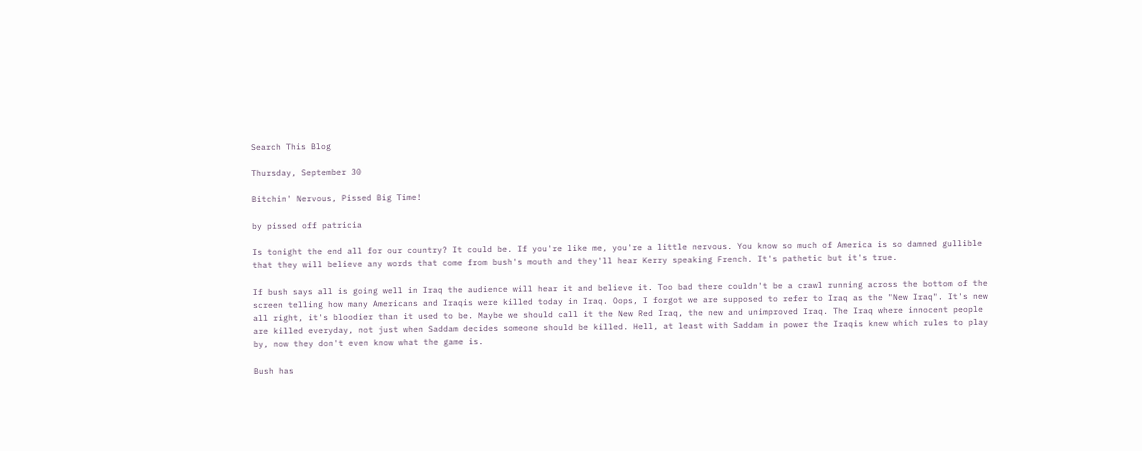Search This Blog

Thursday, September 30

Bitchin' Nervous, Pissed Big Time!

by pissed off patricia

Is tonight the end all for our country? It could be. If you're like me, you're a little nervous. You know so much of America is so damned gullible that they will believe any words that come from bush's mouth and they'll hear Kerry speaking French. It's pathetic but it's true.

If bush says all is going well in Iraq the audience will hear it and believe it. Too bad there couldn't be a crawl running across the bottom of the screen telling how many Americans and Iraqis were killed today in Iraq. Oops, I forgot we are supposed to refer to Iraq as the "New Iraq". It's new all right, it's bloodier than it used to be. Maybe we should call it the New Red Iraq, the new and unimproved Iraq. The Iraq where innocent people are killed everyday, not just when Saddam decides someone should be killed. Hell, at least with Saddam in power the Iraqis knew which rules to play by, now they don't even know what the game is.

Bush has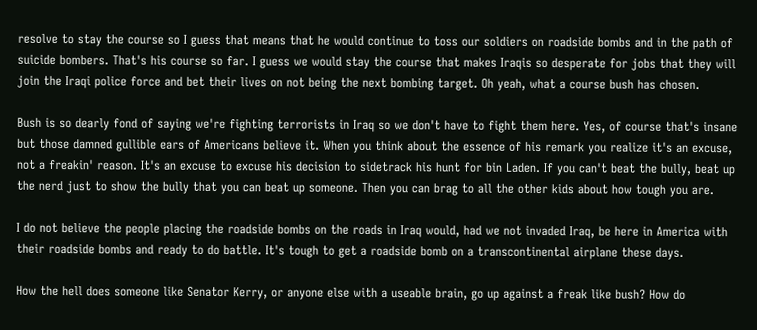resolve to stay the course so I guess that means that he would continue to toss our soldiers on roadside bombs and in the path of suicide bombers. That's his course so far. I guess we would stay the course that makes Iraqis so desperate for jobs that they will join the Iraqi police force and bet their lives on not being the next bombing target. Oh yeah, what a course bush has chosen.

Bush is so dearly fond of saying we're fighting terrorists in Iraq so we don't have to fight them here. Yes, of course that's insane but those damned gullible ears of Americans believe it. When you think about the essence of his remark you realize it's an excuse, not a freakin' reason. It's an excuse to excuse his decision to sidetrack his hunt for bin Laden. If you can't beat the bully, beat up the nerd just to show the bully that you can beat up someone. Then you can brag to all the other kids about how tough you are.

I do not believe the people placing the roadside bombs on the roads in Iraq would, had we not invaded Iraq, be here in America with their roadside bombs and ready to do battle. It's tough to get a roadside bomb on a transcontinental airplane these days.

How the hell does someone like Senator Kerry, or anyone else with a useable brain, go up against a freak like bush? How do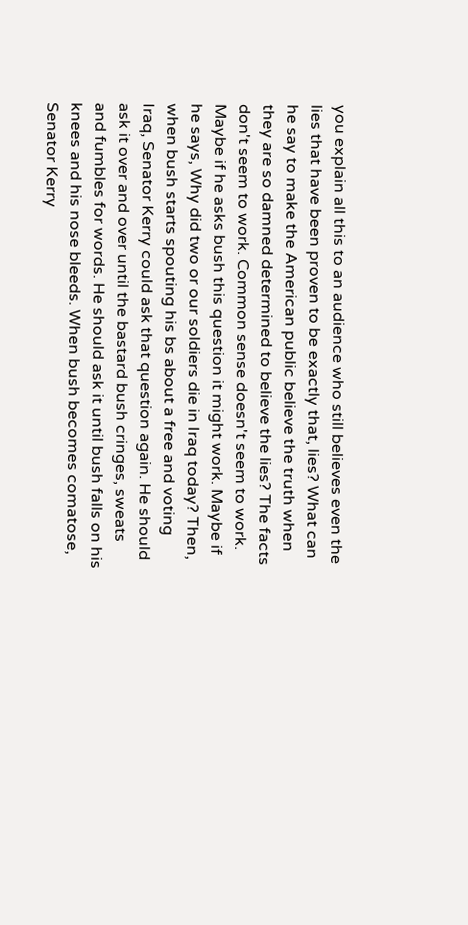you explain all this to an audience who still believes even the lies that have been proven to be exactly that, lies? What can he say to make the American public believe the truth when they are so damned determined to believe the lies? The facts don't seem to work. Common sense doesn't seem to work. Maybe if he asks bush this question it might work. Maybe if he says, Why did two or our soldiers die in Iraq today? Then, when bush starts spouting his bs about a free and voting Iraq, Senator Kerry could ask that question again. He should ask it over and over until the bastard bush cringes, sweats and fumbles for words. He should ask it until bush falls on his knees and his nose bleeds. When bush becomes comatose, Senator Kerry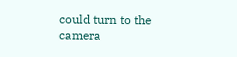could turn to the camera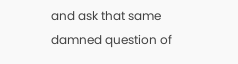and ask that same damned question of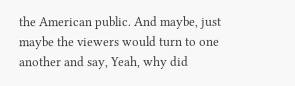the American public. And maybe, just maybe the viewers would turn to one another and say, Yeah, why did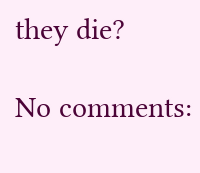they die?

No comments: